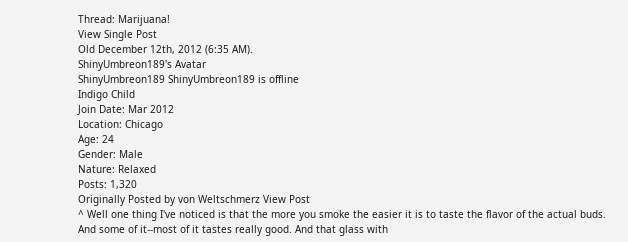Thread: Marijuana!
View Single Post
Old December 12th, 2012 (6:35 AM).
ShinyUmbreon189's Avatar
ShinyUmbreon189 ShinyUmbreon189 is offline
Indigo Child
Join Date: Mar 2012
Location: Chicago
Age: 24
Gender: Male
Nature: Relaxed
Posts: 1,320
Originally Posted by von Weltschmerz View Post
^ Well one thing I've noticed is that the more you smoke the easier it is to taste the flavor of the actual buds. And some of it--most of it tastes really good. And that glass with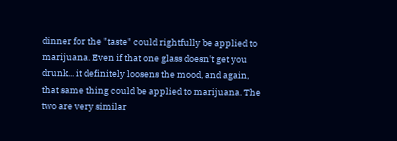dinner for the "taste" could rightfully be applied to marijuana. Even if that one glass doesn't get you drunk... it definitely loosens the mood, and again, that same thing could be applied to marijuana. The two are very similar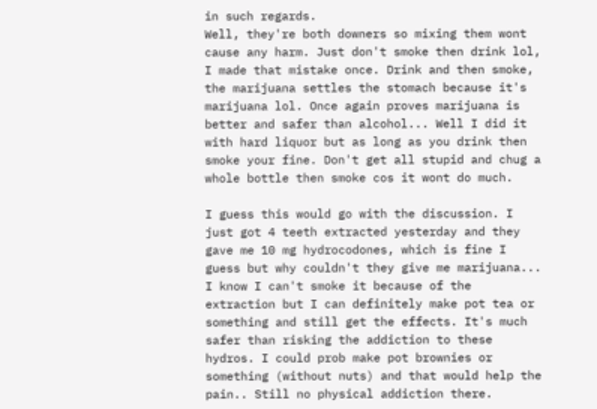in such regards.
Well, they're both downers so mixing them wont cause any harm. Just don't smoke then drink lol, I made that mistake once. Drink and then smoke, the marijuana settles the stomach because it's marijuana lol. Once again proves marijuana is better and safer than alcohol... Well I did it with hard liquor but as long as you drink then smoke your fine. Don't get all stupid and chug a whole bottle then smoke cos it wont do much.

I guess this would go with the discussion. I just got 4 teeth extracted yesterday and they gave me 10 mg hydrocodones, which is fine I guess but why couldn't they give me marijuana... I know I can't smoke it because of the extraction but I can definitely make pot tea or something and still get the effects. It's much safer than risking the addiction to these hydros. I could prob make pot brownies or something (without nuts) and that would help the pain.. Still no physical addiction there.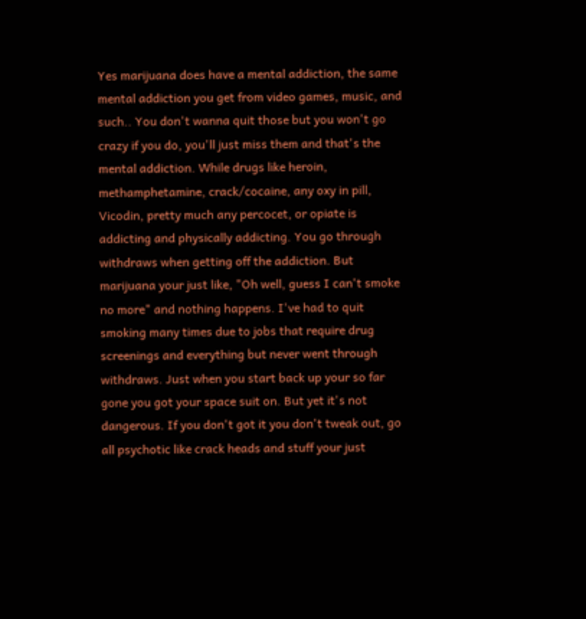Yes marijuana does have a mental addiction, the same mental addiction you get from video games, music, and such.. You don't wanna quit those but you won't go crazy if you do, you'll just miss them and that's the mental addiction. While drugs like heroin, methamphetamine, crack/cocaine, any oxy in pill, Vicodin, pretty much any percocet, or opiate is addicting and physically addicting. You go through withdraws when getting off the addiction. But marijuana your just like, "Oh well, guess I can't smoke no more" and nothing happens. I've had to quit smoking many times due to jobs that require drug screenings and everything but never went through withdraws. Just when you start back up your so far gone you got your space suit on. But yet it's not dangerous. If you don't got it you don't tweak out, go all psychotic like crack heads and stuff your just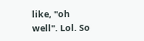like, "oh well". Lol. So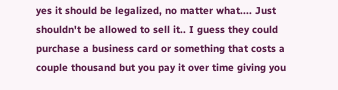yes it should be legalized, no matter what.... Just shouldn't be allowed to sell it.. I guess they could purchase a business card or something that costs a couple thousand but you pay it over time giving you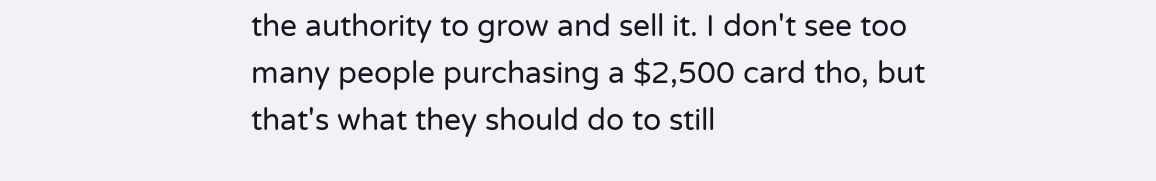the authority to grow and sell it. I don't see too many people purchasing a $2,500 card tho, but that's what they should do to still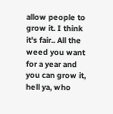allow people to grow it. I think it's fair.. All the weed you want for a year and you can grow it, hell ya, who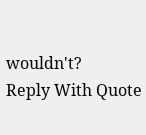wouldn't?
Reply With Quote